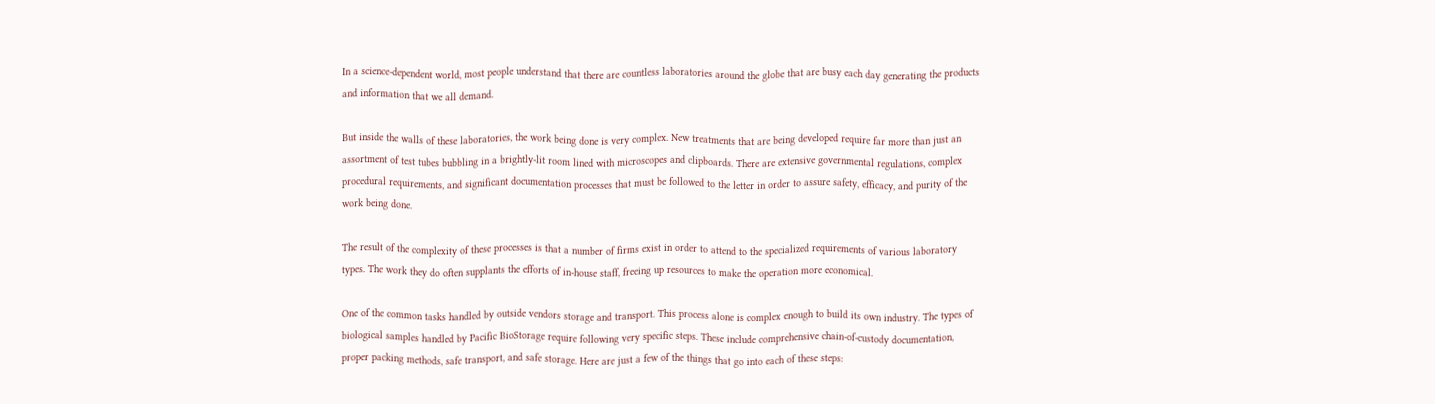In a science-dependent world, most people understand that there are countless laboratories around the globe that are busy each day generating the products and information that we all demand.

But inside the walls of these laboratories, the work being done is very complex. New treatments that are being developed require far more than just an assortment of test tubes bubbling in a brightly-lit room lined with microscopes and clipboards. There are extensive governmental regulations, complex procedural requirements, and significant documentation processes that must be followed to the letter in order to assure safety, efficacy, and purity of the work being done.

The result of the complexity of these processes is that a number of firms exist in order to attend to the specialized requirements of various laboratory types. The work they do often supplants the efforts of in-house staff, freeing up resources to make the operation more economical.

One of the common tasks handled by outside vendors storage and transport. This process alone is complex enough to build its own industry. The types of biological samples handled by Pacific BioStorage require following very specific steps. These include comprehensive chain-of-custody documentation, proper packing methods, safe transport, and safe storage. Here are just a few of the things that go into each of these steps: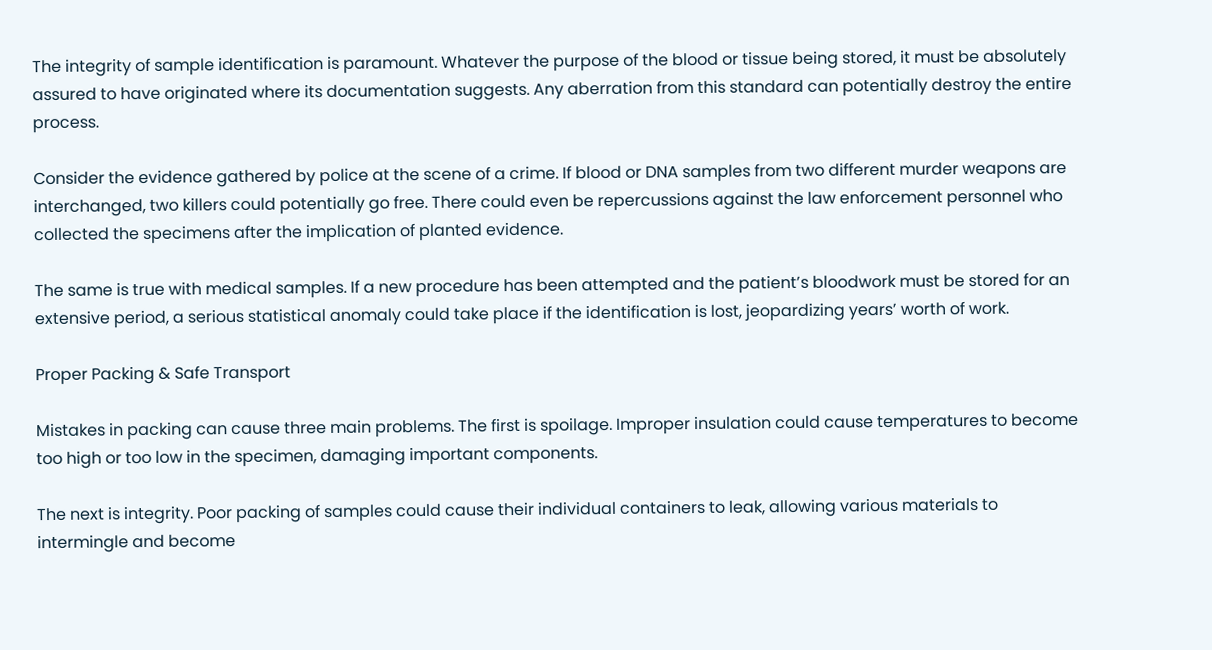The integrity of sample identification is paramount. Whatever the purpose of the blood or tissue being stored, it must be absolutely assured to have originated where its documentation suggests. Any aberration from this standard can potentially destroy the entire process.

Consider the evidence gathered by police at the scene of a crime. If blood or DNA samples from two different murder weapons are interchanged, two killers could potentially go free. There could even be repercussions against the law enforcement personnel who collected the specimens after the implication of planted evidence.

The same is true with medical samples. If a new procedure has been attempted and the patient’s bloodwork must be stored for an extensive period, a serious statistical anomaly could take place if the identification is lost, jeopardizing years’ worth of work.

Proper Packing & Safe Transport

Mistakes in packing can cause three main problems. The first is spoilage. Improper insulation could cause temperatures to become too high or too low in the specimen, damaging important components.

The next is integrity. Poor packing of samples could cause their individual containers to leak, allowing various materials to intermingle and become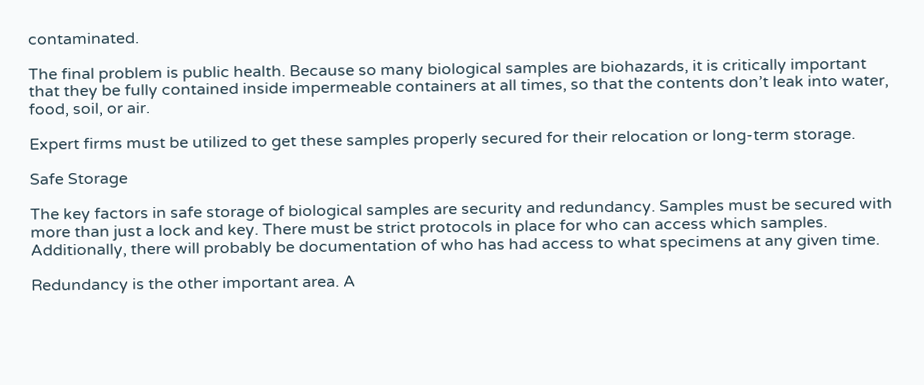contaminated.

The final problem is public health. Because so many biological samples are biohazards, it is critically important that they be fully contained inside impermeable containers at all times, so that the contents don’t leak into water, food, soil, or air.

Expert firms must be utilized to get these samples properly secured for their relocation or long-term storage.

Safe Storage

The key factors in safe storage of biological samples are security and redundancy. Samples must be secured with more than just a lock and key. There must be strict protocols in place for who can access which samples. Additionally, there will probably be documentation of who has had access to what specimens at any given time.

Redundancy is the other important area. A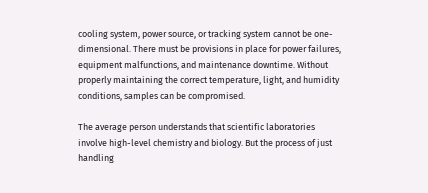cooling system, power source, or tracking system cannot be one-dimensional. There must be provisions in place for power failures, equipment malfunctions, and maintenance downtime. Without properly maintaining the correct temperature, light, and humidity conditions, samples can be compromised.

The average person understands that scientific laboratories involve high-level chemistry and biology. But the process of just handling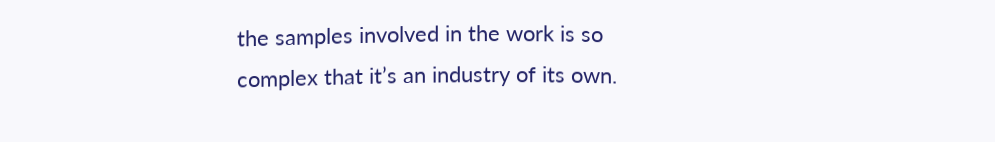the samples involved in the work is so complex that it’s an industry of its own.